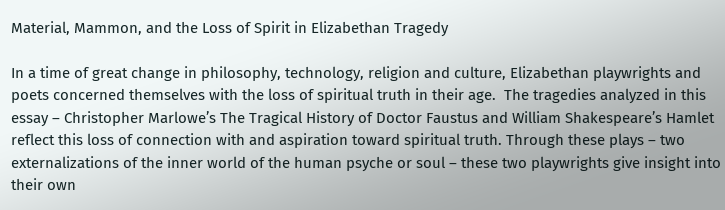Material, Mammon, and the Loss of Spirit in Elizabethan Tragedy

In a time of great change in philosophy, technology, religion and culture, Elizabethan playwrights and poets concerned themselves with the loss of spiritual truth in their age.  The tragedies analyzed in this essay – Christopher Marlowe’s The Tragical History of Doctor Faustus and William Shakespeare’s Hamlet reflect this loss of connection with and aspiration toward spiritual truth. Through these plays – two externalizations of the inner world of the human psyche or soul – these two playwrights give insight into their own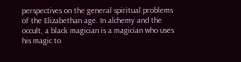perspectives on the general spiritual problems of the Elizabethan age. In alchemy and the occult, a black magician is a magician who uses his magic to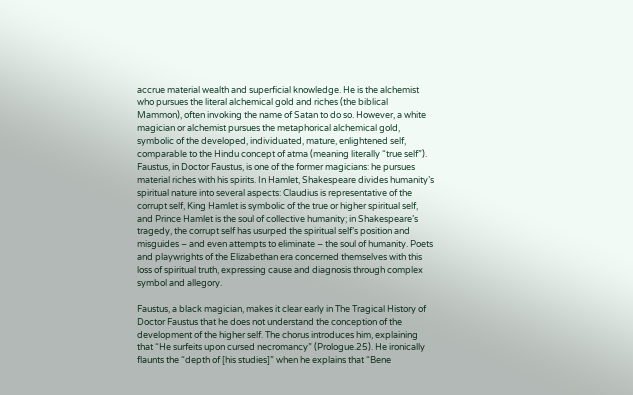accrue material wealth and superficial knowledge. He is the alchemist who pursues the literal alchemical gold and riches (the biblical Mammon), often invoking the name of Satan to do so. However, a white magician or alchemist pursues the metaphorical alchemical gold, symbolic of the developed, individuated, mature, enlightened self, comparable to the Hindu concept of atma (meaning literally “true self”). Faustus, in Doctor Faustus, is one of the former magicians: he pursues material riches with his spirits. In Hamlet, Shakespeare divides humanity’s spiritual nature into several aspects: Claudius is representative of the corrupt self, King Hamlet is symbolic of the true or higher spiritual self, and Prince Hamlet is the soul of collective humanity; in Shakespeare’s tragedy, the corrupt self has usurped the spiritual self’s position and misguides – and even attempts to eliminate – the soul of humanity. Poets and playwrights of the Elizabethan era concerned themselves with this loss of spiritual truth, expressing cause and diagnosis through complex symbol and allegory.

Faustus, a black magician, makes it clear early in The Tragical History of Doctor Faustus that he does not understand the conception of the development of the higher self. The chorus introduces him, explaining that “He surfeits upon cursed necromancy” (Prologue.25). He ironically flaunts the “depth of [his studies]” when he explains that “Bene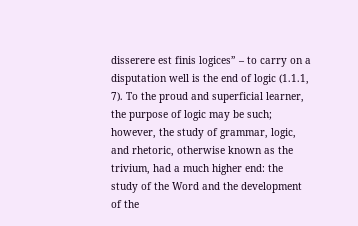disserere est finis logices” – to carry on a disputation well is the end of logic (1.1.1, 7). To the proud and superficial learner, the purpose of logic may be such; however, the study of grammar, logic, and rhetoric, otherwise known as the trivium, had a much higher end: the study of the Word and the development of the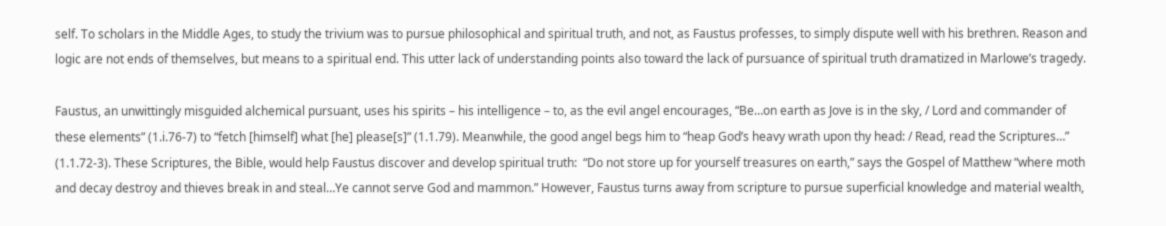self. To scholars in the Middle Ages, to study the trivium was to pursue philosophical and spiritual truth, and not, as Faustus professes, to simply dispute well with his brethren. Reason and logic are not ends of themselves, but means to a spiritual end. This utter lack of understanding points also toward the lack of pursuance of spiritual truth dramatized in Marlowe’s tragedy.

Faustus, an unwittingly misguided alchemical pursuant, uses his spirits – his intelligence – to, as the evil angel encourages, “Be…on earth as Jove is in the sky, / Lord and commander of these elements” (1.i.76-7) to “fetch [himself] what [he] please[s]” (1.1.79). Meanwhile, the good angel begs him to “heap God’s heavy wrath upon thy head: / Read, read the Scriptures…” (1.1.72-3). These Scriptures, the Bible, would help Faustus discover and develop spiritual truth:  “Do not store up for yourself treasures on earth,” says the Gospel of Matthew “where moth and decay destroy and thieves break in and steal…Ye cannot serve God and mammon.” However, Faustus turns away from scripture to pursue superficial knowledge and material wealth,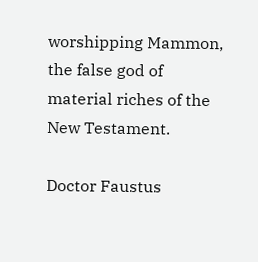worshipping Mammon, the false god of material riches of the New Testament.

Doctor Faustus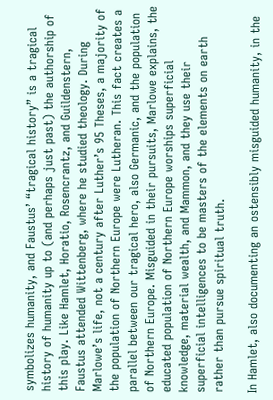symbolizes humanity, and Faustus’ “tragical history” is a tragical history of humanity up to (and perhaps just past) the authorship of this play. Like Hamlet, Horatio, Rosencrantz, and Guildenstern, Faustus attended Wittenberg, where he studied theology. During Marlowe’s life, not a century after Luther’s 95 Theses, a majority of the population of Northern Europe were Lutheran. This fact creates a parallel between our tragical hero, also Germanic, and the population of Northern Europe. Misguided in their pursuits, Marlowe explains, the educated population of Northern Europe worships superficial knowledge, material wealth, and Mammon, and they use their superficial intelligences to be masters of the elements on earth rather than pursue spiritual truth.

In Hamlet, also documenting an ostensibly misguided humanity, in the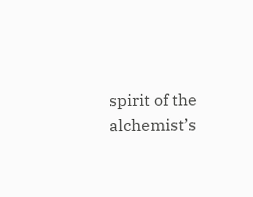spirit of the alchemist’s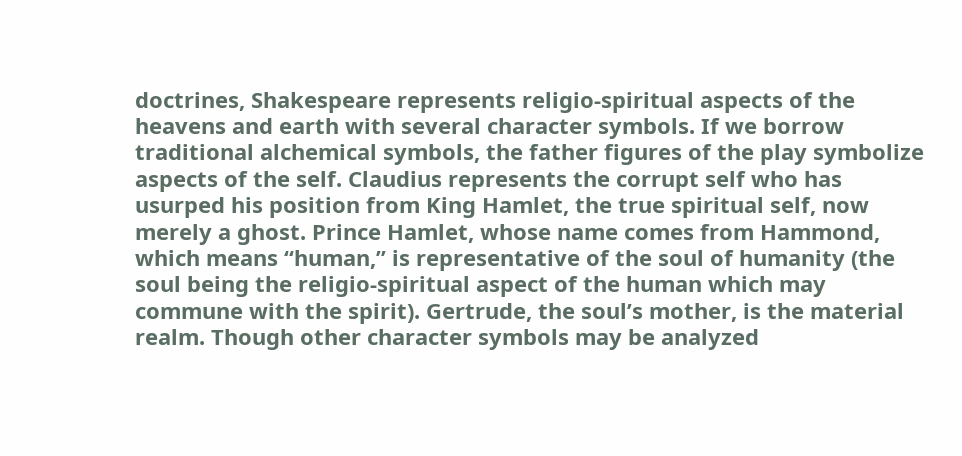doctrines, Shakespeare represents religio-spiritual aspects of the heavens and earth with several character symbols. If we borrow traditional alchemical symbols, the father figures of the play symbolize aspects of the self. Claudius represents the corrupt self who has usurped his position from King Hamlet, the true spiritual self, now merely a ghost. Prince Hamlet, whose name comes from Hammond, which means “human,” is representative of the soul of humanity (the soul being the religio-spiritual aspect of the human which may commune with the spirit). Gertrude, the soul’s mother, is the material realm. Though other character symbols may be analyzed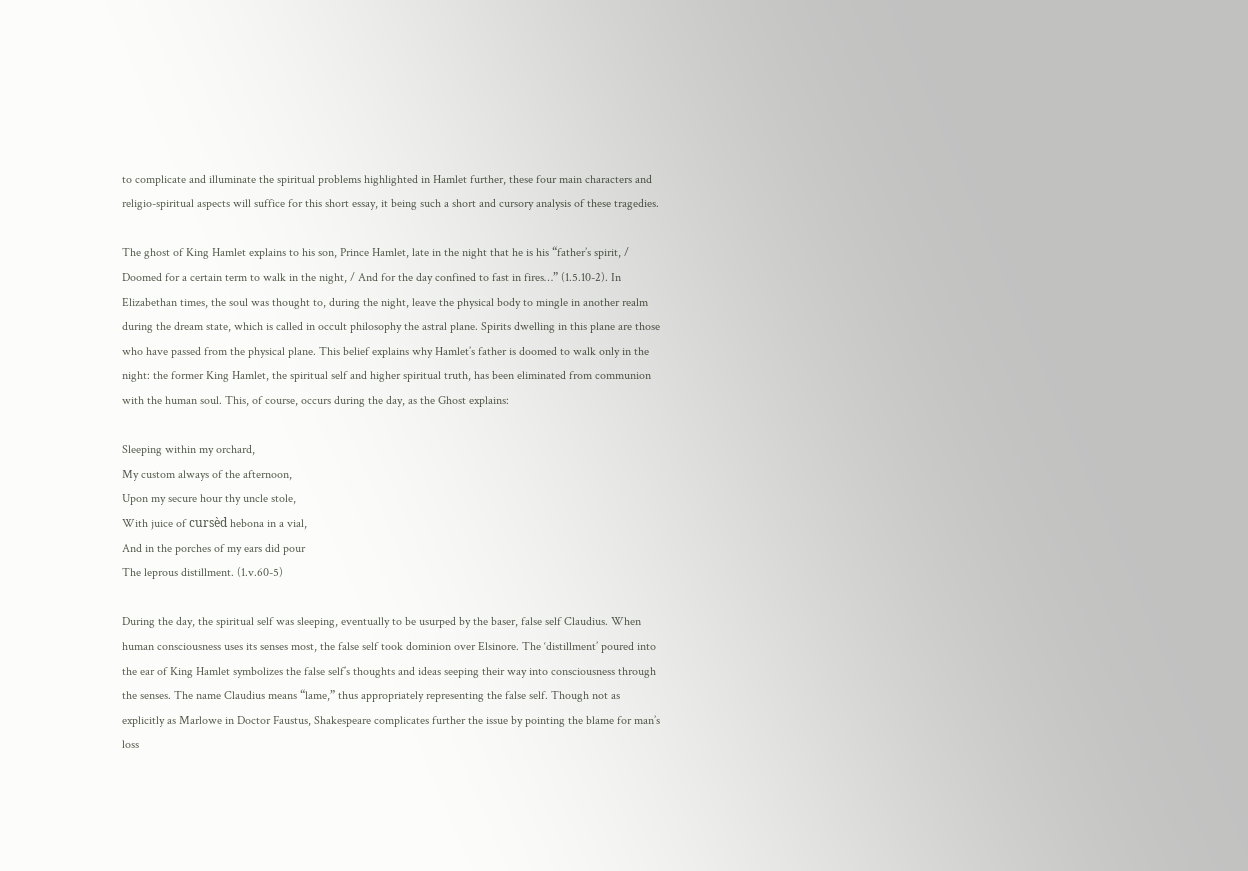to complicate and illuminate the spiritual problems highlighted in Hamlet further, these four main characters and religio-spiritual aspects will suffice for this short essay, it being such a short and cursory analysis of these tragedies.

The ghost of King Hamlet explains to his son, Prince Hamlet, late in the night that he is his “father’s spirit, / Doomed for a certain term to walk in the night, / And for the day confined to fast in fires…” (1.5.10-2). In Elizabethan times, the soul was thought to, during the night, leave the physical body to mingle in another realm during the dream state, which is called in occult philosophy the astral plane. Spirits dwelling in this plane are those who have passed from the physical plane. This belief explains why Hamlet’s father is doomed to walk only in the night: the former King Hamlet, the spiritual self and higher spiritual truth, has been eliminated from communion with the human soul. This, of course, occurs during the day, as the Ghost explains:

Sleeping within my orchard,
My custom always of the afternoon,
Upon my secure hour thy uncle stole,
With juice of cursèd hebona in a vial,
And in the porches of my ears did pour
The leprous distillment. (1.v.60-5)

During the day, the spiritual self was sleeping, eventually to be usurped by the baser, false self Claudius. When human consciousness uses its senses most, the false self took dominion over Elsinore. The ‘distillment’ poured into the ear of King Hamlet symbolizes the false self’s thoughts and ideas seeping their way into consciousness through the senses. The name Claudius means “lame,” thus appropriately representing the false self. Though not as explicitly as Marlowe in Doctor Faustus, Shakespeare complicates further the issue by pointing the blame for man’s loss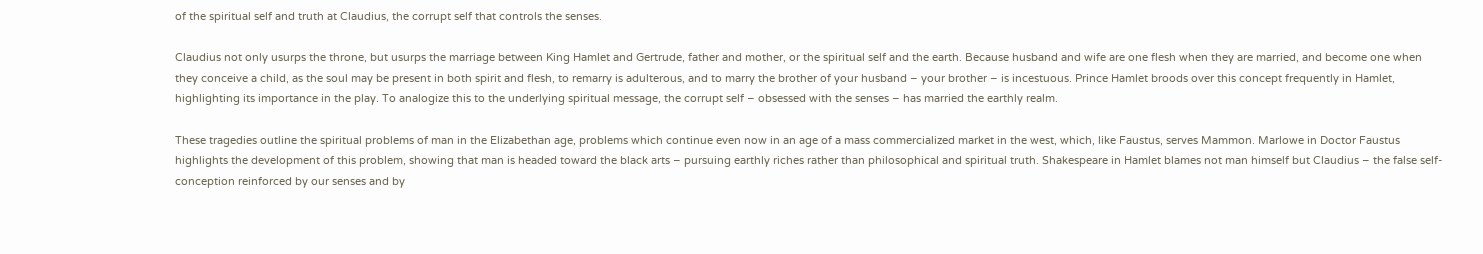of the spiritual self and truth at Claudius, the corrupt self that controls the senses.

Claudius not only usurps the throne, but usurps the marriage between King Hamlet and Gertrude, father and mother, or the spiritual self and the earth. Because husband and wife are one flesh when they are married, and become one when they conceive a child, as the soul may be present in both spirit and flesh, to remarry is adulterous, and to marry the brother of your husband – your brother – is incestuous. Prince Hamlet broods over this concept frequently in Hamlet, highlighting its importance in the play. To analogize this to the underlying spiritual message, the corrupt self – obsessed with the senses – has married the earthly realm.

These tragedies outline the spiritual problems of man in the Elizabethan age, problems which continue even now in an age of a mass commercialized market in the west, which, like Faustus, serves Mammon. Marlowe in Doctor Faustus highlights the development of this problem, showing that man is headed toward the black arts – pursuing earthly riches rather than philosophical and spiritual truth. Shakespeare in Hamlet blames not man himself but Claudius – the false self-conception reinforced by our senses and by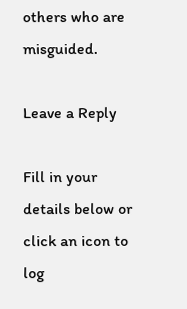others who are misguided.

Leave a Reply

Fill in your details below or click an icon to log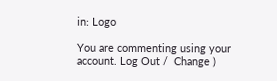in: Logo

You are commenting using your account. Log Out /  Change )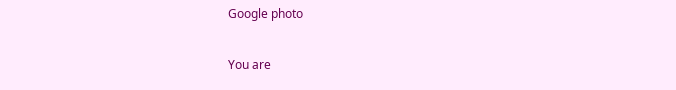Google photo

You are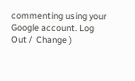commenting using your Google account. Log Out /  Change )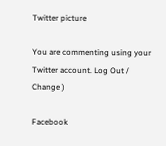Twitter picture

You are commenting using your Twitter account. Log Out /  Change )

Facebook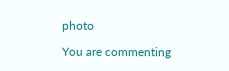photo

You are commenting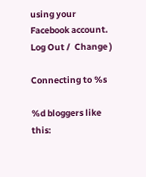using your Facebook account. Log Out /  Change )

Connecting to %s

%d bloggers like this: